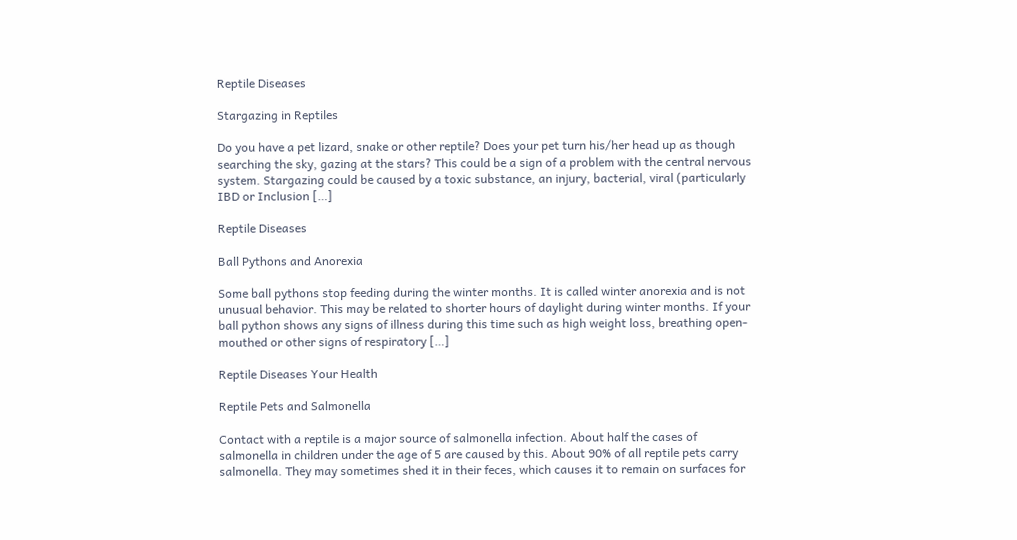Reptile Diseases

Stargazing in Reptiles

Do you have a pet lizard, snake or other reptile? Does your pet turn his/her head up as though searching the sky, gazing at the stars? This could be a sign of a problem with the central nervous system. Stargazing could be caused by a toxic substance, an injury, bacterial, viral (particularly IBD or Inclusion […]

Reptile Diseases

Ball Pythons and Anorexia

Some ball pythons stop feeding during the winter months. It is called winter anorexia and is not unusual behavior. This may be related to shorter hours of daylight during winter months. If your ball python shows any signs of illness during this time such as high weight loss, breathing open-mouthed or other signs of respiratory […]

Reptile Diseases Your Health

Reptile Pets and Salmonella

Contact with a reptile is a major source of salmonella infection. About half the cases of salmonella in children under the age of 5 are caused by this. About 90% of all reptile pets carry salmonella. They may sometimes shed it in their feces, which causes it to remain on surfaces for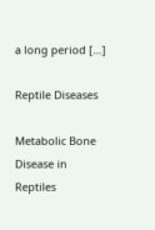a long period […]

Reptile Diseases

Metabolic Bone Disease in Reptiles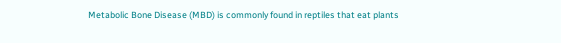Metabolic Bone Disease (MBD) is commonly found in reptiles that eat plants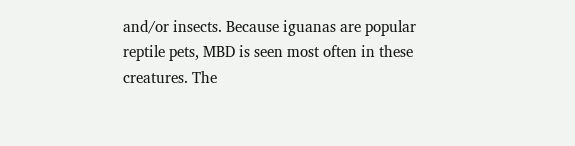and/or insects. Because iguanas are popular reptile pets, MBD is seen most often in these creatures. The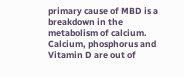primary cause of MBD is a breakdown in the metabolism of calcium. Calcium, phosphorus and Vitamin D are out of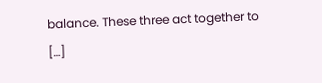balance. These three act together to […]